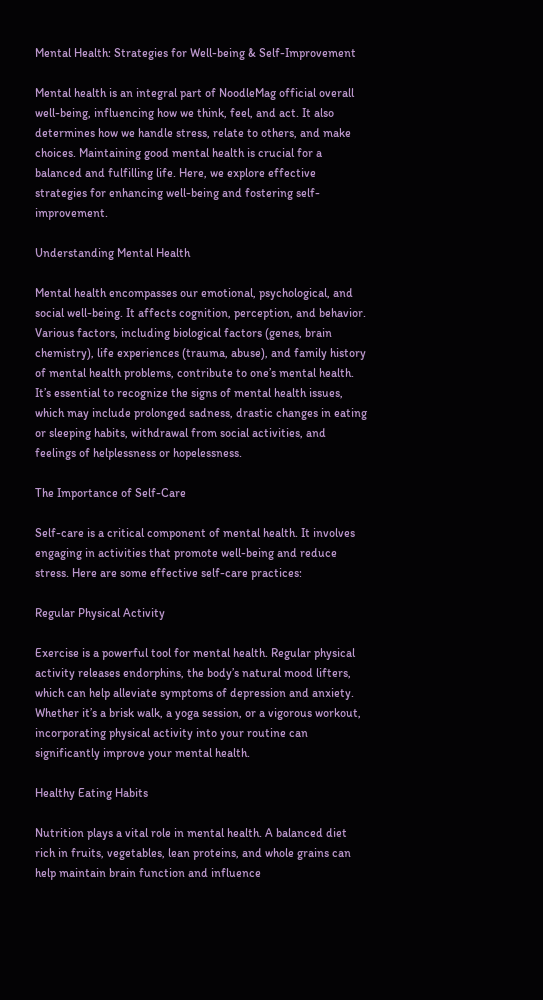Mental Health: Strategies for Well-being & Self-Improvement

Mental health is an integral part of NoodleMag official overall well-being, influencing how we think, feel, and act. It also determines how we handle stress, relate to others, and make choices. Maintaining good mental health is crucial for a balanced and fulfilling life. Here, we explore effective strategies for enhancing well-being and fostering self-improvement.

Understanding Mental Health

Mental health encompasses our emotional, psychological, and social well-being. It affects cognition, perception, and behavior. Various factors, including biological factors (genes, brain chemistry), life experiences (trauma, abuse), and family history of mental health problems, contribute to one’s mental health. It’s essential to recognize the signs of mental health issues, which may include prolonged sadness, drastic changes in eating or sleeping habits, withdrawal from social activities, and feelings of helplessness or hopelessness.

The Importance of Self-Care

Self-care is a critical component of mental health. It involves engaging in activities that promote well-being and reduce stress. Here are some effective self-care practices:

Regular Physical Activity

Exercise is a powerful tool for mental health. Regular physical activity releases endorphins, the body’s natural mood lifters, which can help alleviate symptoms of depression and anxiety. Whether it’s a brisk walk, a yoga session, or a vigorous workout, incorporating physical activity into your routine can significantly improve your mental health.

Healthy Eating Habits

Nutrition plays a vital role in mental health. A balanced diet rich in fruits, vegetables, lean proteins, and whole grains can help maintain brain function and influence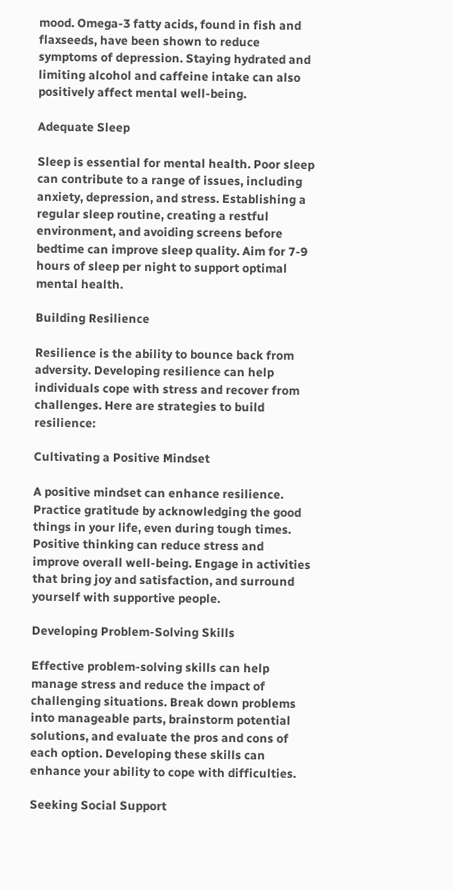mood. Omega-3 fatty acids, found in fish and flaxseeds, have been shown to reduce symptoms of depression. Staying hydrated and limiting alcohol and caffeine intake can also positively affect mental well-being.

Adequate Sleep

Sleep is essential for mental health. Poor sleep can contribute to a range of issues, including anxiety, depression, and stress. Establishing a regular sleep routine, creating a restful environment, and avoiding screens before bedtime can improve sleep quality. Aim for 7-9 hours of sleep per night to support optimal mental health.

Building Resilience

Resilience is the ability to bounce back from adversity. Developing resilience can help individuals cope with stress and recover from challenges. Here are strategies to build resilience:

Cultivating a Positive Mindset

A positive mindset can enhance resilience. Practice gratitude by acknowledging the good things in your life, even during tough times. Positive thinking can reduce stress and improve overall well-being. Engage in activities that bring joy and satisfaction, and surround yourself with supportive people.

Developing Problem-Solving Skills

Effective problem-solving skills can help manage stress and reduce the impact of challenging situations. Break down problems into manageable parts, brainstorm potential solutions, and evaluate the pros and cons of each option. Developing these skills can enhance your ability to cope with difficulties.

Seeking Social Support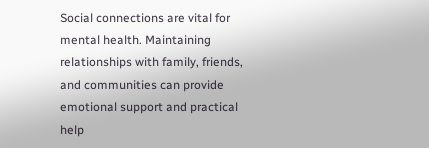Social connections are vital for mental health. Maintaining relationships with family, friends, and communities can provide emotional support and practical help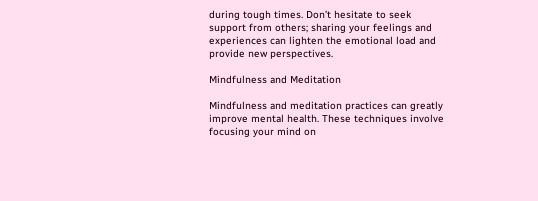during tough times. Don’t hesitate to seek support from others; sharing your feelings and experiences can lighten the emotional load and provide new perspectives.

Mindfulness and Meditation

Mindfulness and meditation practices can greatly improve mental health. These techniques involve focusing your mind on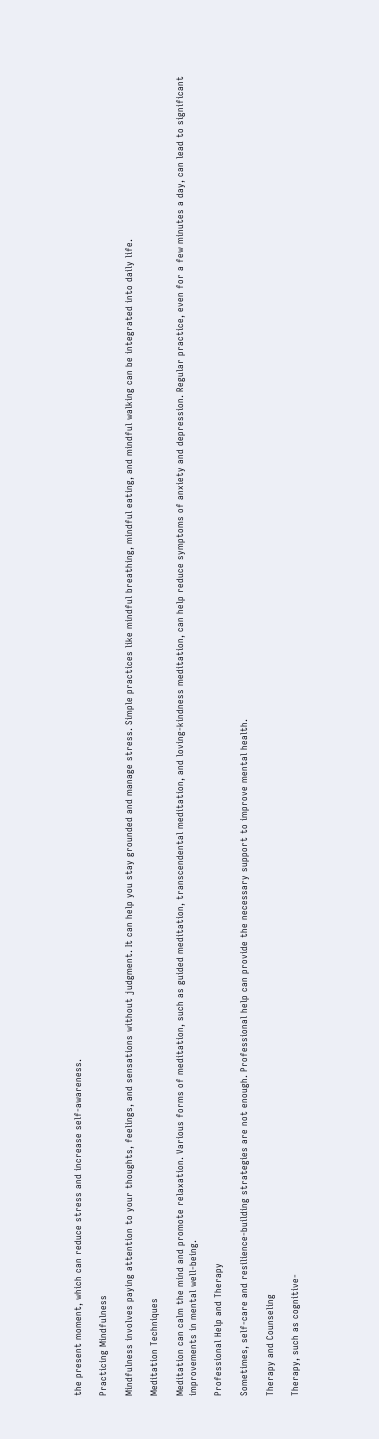the present moment, which can reduce stress and increase self-awareness.

Practicing Mindfulness

Mindfulness involves paying attention to your thoughts, feelings, and sensations without judgment. It can help you stay grounded and manage stress. Simple practices like mindful breathing, mindful eating, and mindful walking can be integrated into daily life.

Meditation Techniques

Meditation can calm the mind and promote relaxation. Various forms of meditation, such as guided meditation, transcendental meditation, and loving-kindness meditation, can help reduce symptoms of anxiety and depression. Regular practice, even for a few minutes a day, can lead to significant improvements in mental well-being.

Professional Help and Therapy

Sometimes, self-care and resilience-building strategies are not enough. Professional help can provide the necessary support to improve mental health.

Therapy and Counseling

Therapy, such as cognitive-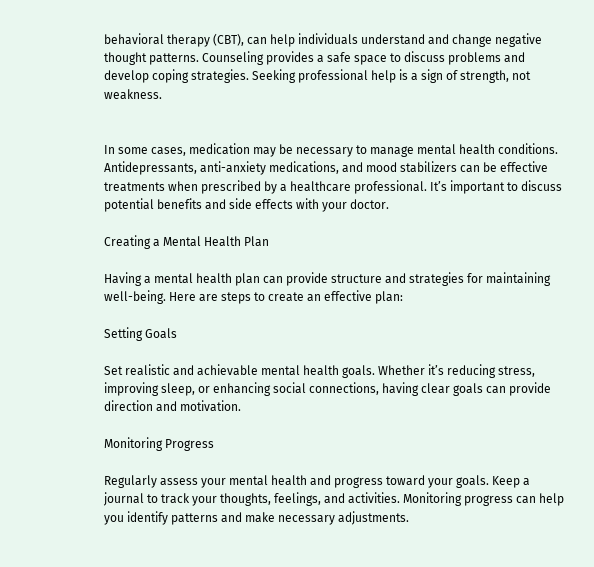behavioral therapy (CBT), can help individuals understand and change negative thought patterns. Counseling provides a safe space to discuss problems and develop coping strategies. Seeking professional help is a sign of strength, not weakness.


In some cases, medication may be necessary to manage mental health conditions. Antidepressants, anti-anxiety medications, and mood stabilizers can be effective treatments when prescribed by a healthcare professional. It’s important to discuss potential benefits and side effects with your doctor.

Creating a Mental Health Plan

Having a mental health plan can provide structure and strategies for maintaining well-being. Here are steps to create an effective plan:

Setting Goals

Set realistic and achievable mental health goals. Whether it’s reducing stress, improving sleep, or enhancing social connections, having clear goals can provide direction and motivation.

Monitoring Progress

Regularly assess your mental health and progress toward your goals. Keep a journal to track your thoughts, feelings, and activities. Monitoring progress can help you identify patterns and make necessary adjustments.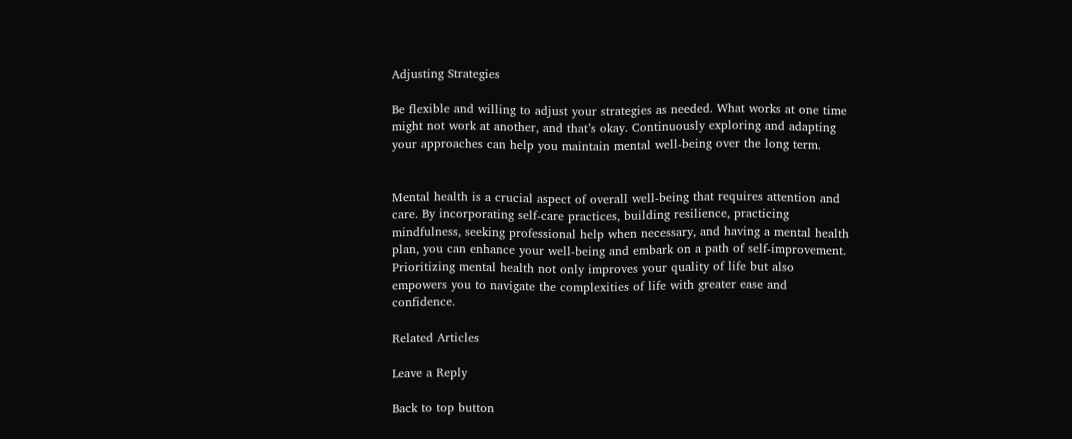Adjusting Strategies

Be flexible and willing to adjust your strategies as needed. What works at one time might not work at another, and that’s okay. Continuously exploring and adapting your approaches can help you maintain mental well-being over the long term.


Mental health is a crucial aspect of overall well-being that requires attention and care. By incorporating self-care practices, building resilience, practicing mindfulness, seeking professional help when necessary, and having a mental health plan, you can enhance your well-being and embark on a path of self-improvement. Prioritizing mental health not only improves your quality of life but also empowers you to navigate the complexities of life with greater ease and confidence.

Related Articles

Leave a Reply

Back to top button